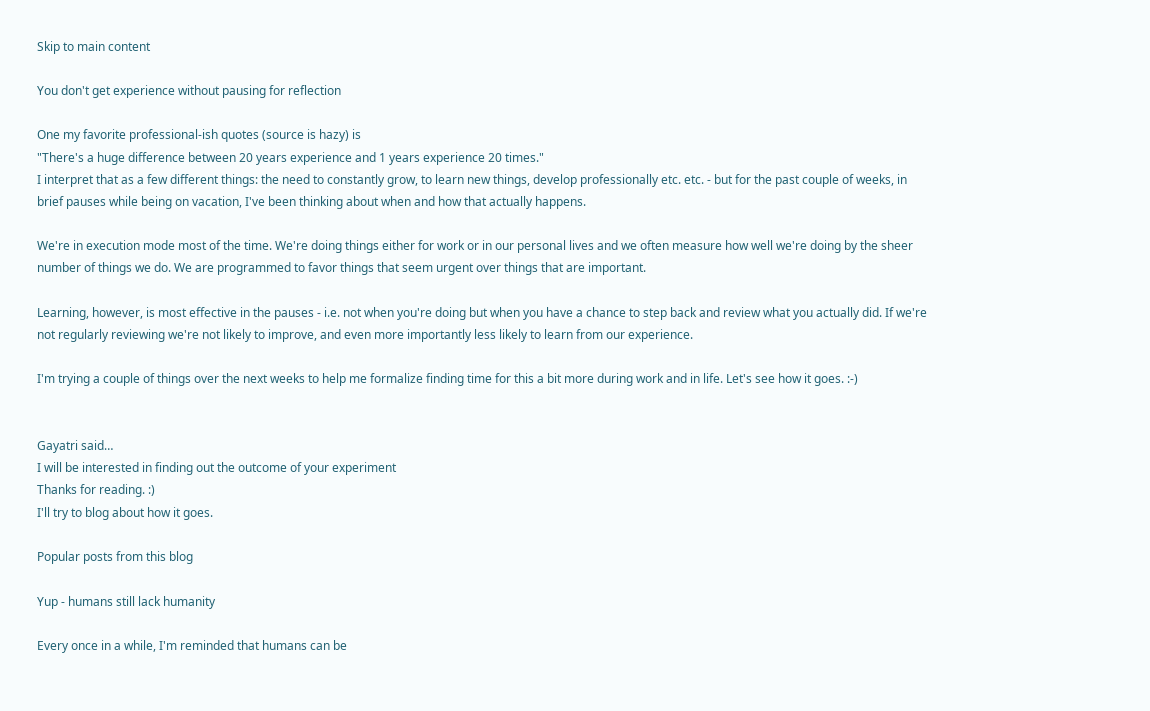Skip to main content

You don't get experience without pausing for reflection

One my favorite professional-ish quotes (source is hazy) is
"There's a huge difference between 20 years experience and 1 years experience 20 times."
I interpret that as a few different things: the need to constantly grow, to learn new things, develop professionally etc. etc. - but for the past couple of weeks, in brief pauses while being on vacation, I've been thinking about when and how that actually happens.

We're in execution mode most of the time. We're doing things either for work or in our personal lives and we often measure how well we're doing by the sheer number of things we do. We are programmed to favor things that seem urgent over things that are important.

Learning, however, is most effective in the pauses - i.e. not when you're doing but when you have a chance to step back and review what you actually did. If we're not regularly reviewing we're not likely to improve, and even more importantly less likely to learn from our experience.

I'm trying a couple of things over the next weeks to help me formalize finding time for this a bit more during work and in life. Let's see how it goes. :-)


Gayatri said…
I will be interested in finding out the outcome of your experiment
Thanks for reading. :)
I'll try to blog about how it goes.

Popular posts from this blog

Yup - humans still lack humanity

Every once in a while, I'm reminded that humans can be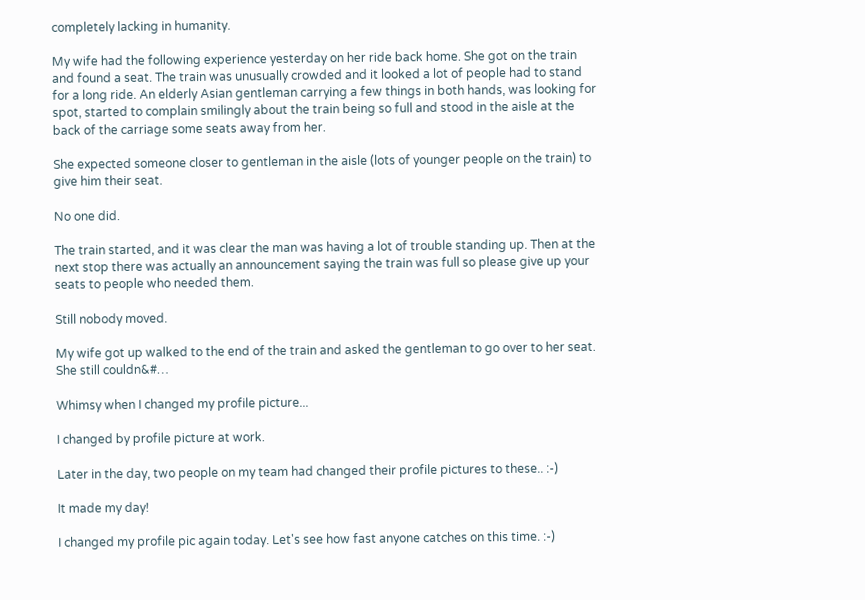completely lacking in humanity.

My wife had the following experience yesterday on her ride back home. She got on the train and found a seat. The train was unusually crowded and it looked a lot of people had to stand for a long ride. An elderly Asian gentleman carrying a few things in both hands, was looking for spot, started to complain smilingly about the train being so full and stood in the aisle at the back of the carriage some seats away from her.

She expected someone closer to gentleman in the aisle (lots of younger people on the train) to give him their seat.

No one did.

The train started, and it was clear the man was having a lot of trouble standing up. Then at the next stop there was actually an announcement saying the train was full so please give up your seats to people who needed them.

Still nobody moved.

My wife got up walked to the end of the train and asked the gentleman to go over to her seat. She still couldn&#…

Whimsy when I changed my profile picture...

I changed by profile picture at work.

Later in the day, two people on my team had changed their profile pictures to these.. :-)

It made my day!

I changed my profile pic again today. Let's see how fast anyone catches on this time. :-)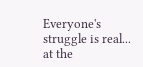Everyone's struggle is real... at the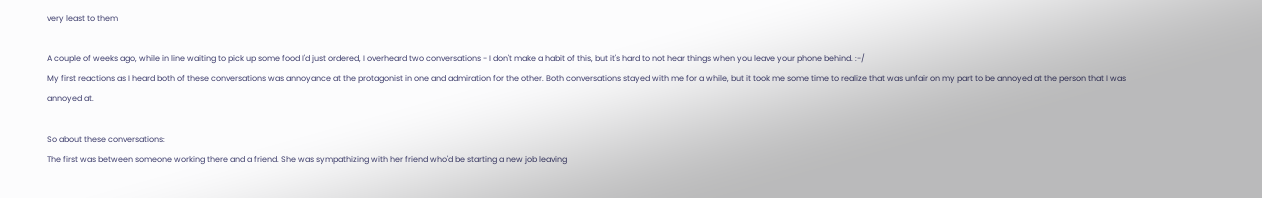very least to them

A couple of weeks ago, while in line waiting to pick up some food I'd just ordered, I overheard two conversations - I don't make a habit of this, but it's hard to not hear things when you leave your phone behind. :-/
My first reactions as I heard both of these conversations was annoyance at the protagonist in one and admiration for the other. Both conversations stayed with me for a while, but it took me some time to realize that was unfair on my part to be annoyed at the person that I was annoyed at.

So about these conversations:
The first was between someone working there and a friend. She was sympathizing with her friend who'd be starting a new job leaving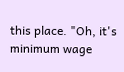this place. "Oh, it's minimum wage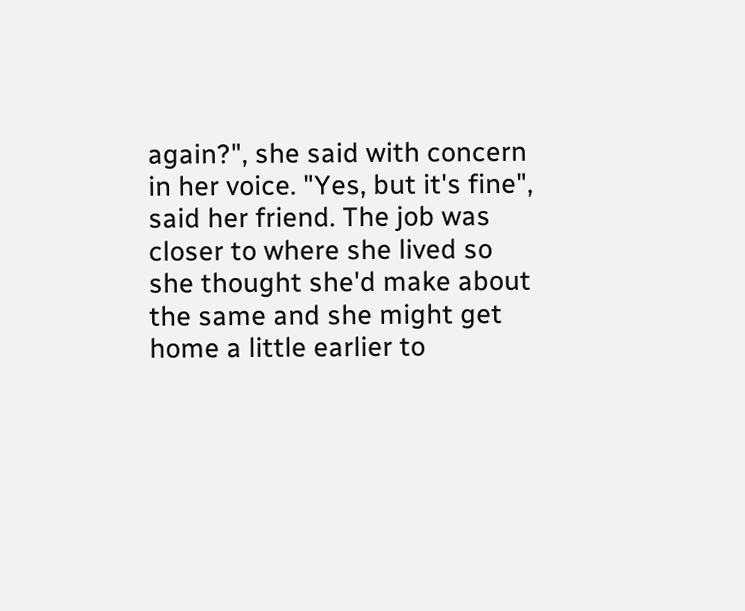again?", she said with concern in her voice. "Yes, but it's fine", said her friend. The job was closer to where she lived so she thought she'd make about the same and she might get home a little earlier to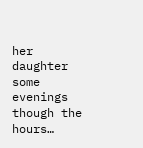her daughter some evenings though the hours…